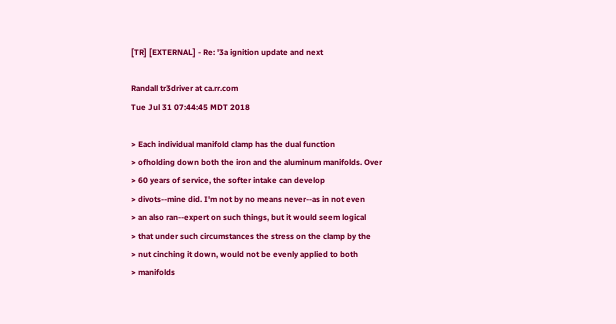[TR] [EXTERNAL] - Re: '3a ignition update and next

Randall tr3driver at ca.rr.com
Tue Jul 31 07:44:45 MDT 2018

> Each individual manifold clamp has the dual function
> ofholding down both the iron and the aluminum manifolds. Over
> 60 years of service, the softer intake can develop
> divots--mine did. I'm not by no means never--as in not even
> an also ran--expert on such things, but it would seem logical
> that under such circumstances the stress on the clamp by the
> nut cinching it down, would not be evenly applied to both
> manifolds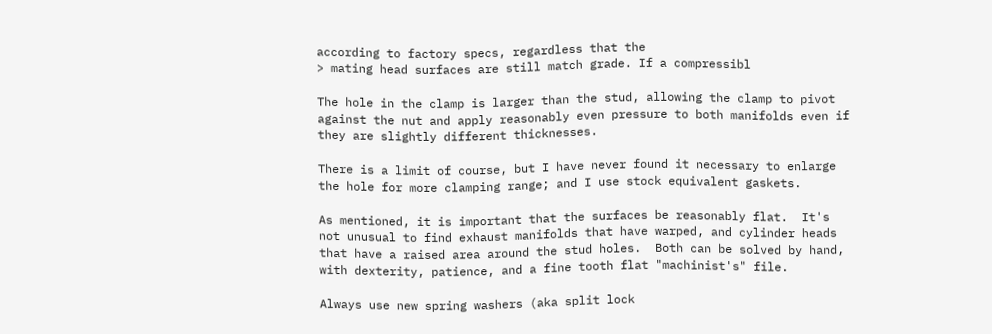according to factory specs, regardless that the
> mating head surfaces are still match grade. If a compressibl

The hole in the clamp is larger than the stud, allowing the clamp to pivot
against the nut and apply reasonably even pressure to both manifolds even if
they are slightly different thicknesses.

There is a limit of course, but I have never found it necessary to enlarge
the hole for more clamping range; and I use stock equivalent gaskets.

As mentioned, it is important that the surfaces be reasonably flat.  It's
not unusual to find exhaust manifolds that have warped, and cylinder heads
that have a raised area around the stud holes.  Both can be solved by hand,
with dexterity, patience, and a fine tooth flat "machinist's" file.

Always use new spring washers (aka split lock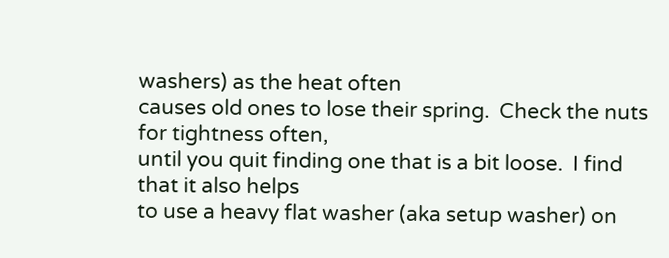washers) as the heat often
causes old ones to lose their spring.  Check the nuts for tightness often,
until you quit finding one that is a bit loose.  I find that it also helps
to use a heavy flat washer (aka setup washer) on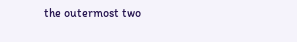the outermost two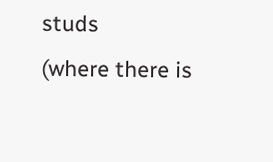studs
(where there is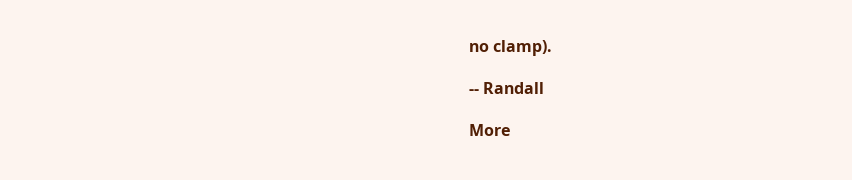no clamp).

-- Randall

More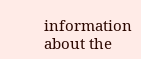information about the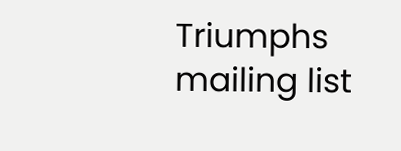Triumphs mailing list